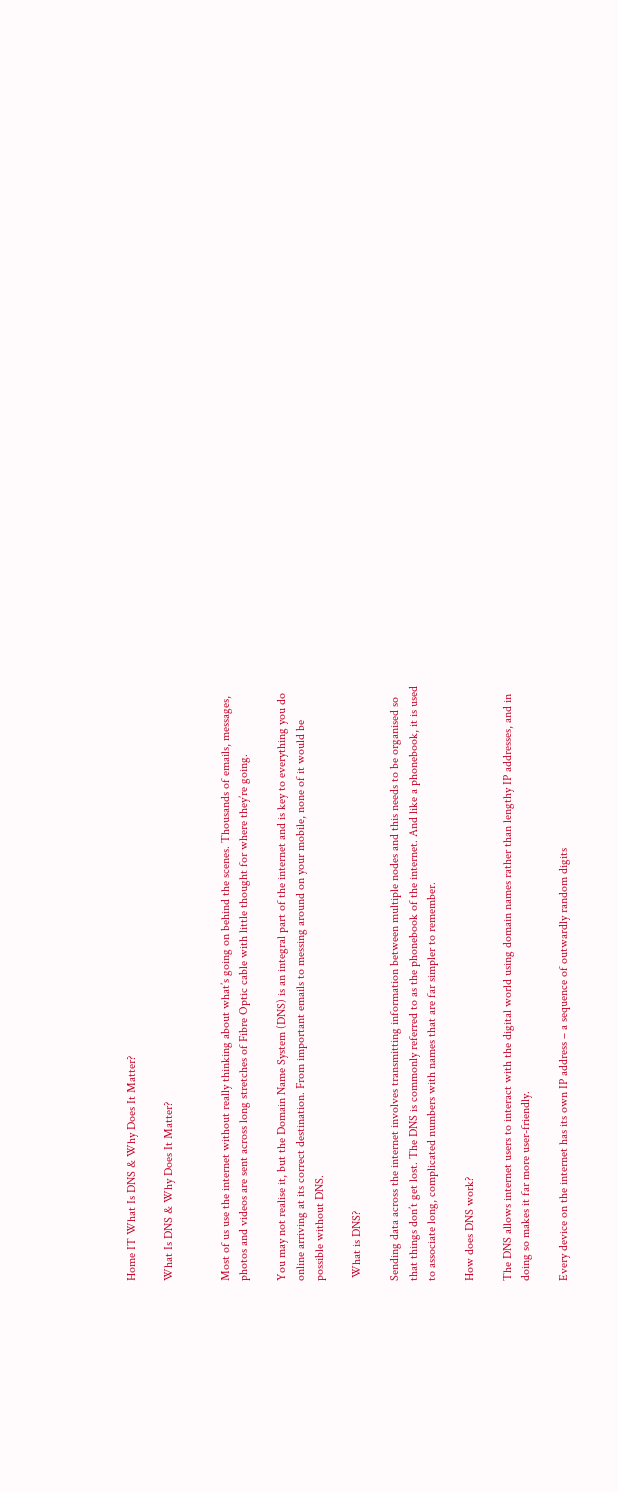Home IT What Is DNS & Why Does It Matter?

What Is DNS & Why Does It Matter?


Most of us use the internet without really thinking about what’s going on behind the scenes. Thousands of emails, messages, photos and videos are sent across long stretches of Fibre Optic cable with little thought for where they’re going.

You may not realise it, but the Domain Name System (DNS) is an integral part of the internet and is key to everything you do online arriving at its correct destination. From important emails to messing around on your mobile, none of it would be possible without DNS.

 What is DNS?

Sending data across the internet involves transmitting information between multiple nodes and this needs to be organised so that things don’t get lost. The DNS is commonly referred to as the phonebook of the internet. And like a phonebook, it is used to associate long, complicated numbers with names that are far simpler to remember.

How does DNS work?

The DNS allows internet users to interact with the digital world using domain names rather than lengthy IP addresses, and in doing so makes it far more user-friendly.

Every device on the internet has its own IP address – a sequence of outwardly random digits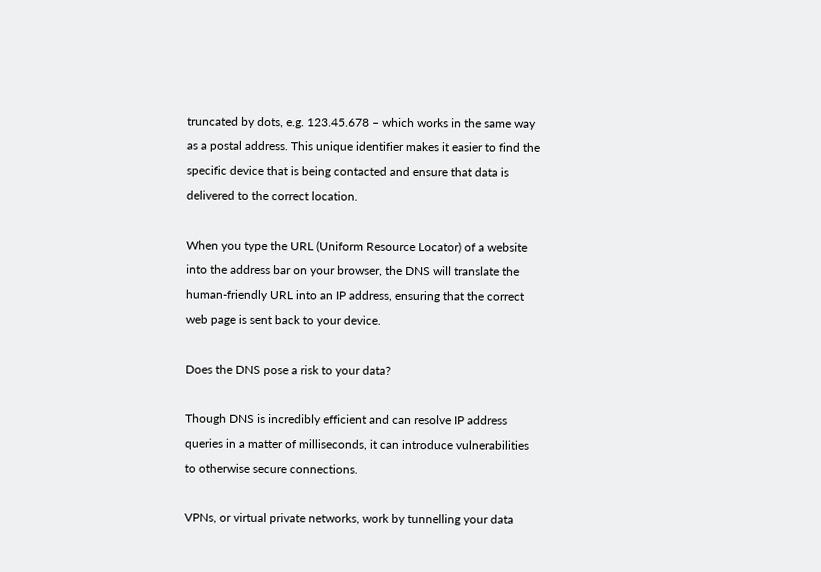truncated by dots, e.g. 123.45.678 – which works in the same way as a postal address. This unique identifier makes it easier to find the specific device that is being contacted and ensure that data is delivered to the correct location.

When you type the URL (Uniform Resource Locator) of a website into the address bar on your browser, the DNS will translate the human-friendly URL into an IP address, ensuring that the correct web page is sent back to your device.

Does the DNS pose a risk to your data?

Though DNS is incredibly efficient and can resolve IP address queries in a matter of milliseconds, it can introduce vulnerabilities to otherwise secure connections.

VPNs, or virtual private networks, work by tunnelling your data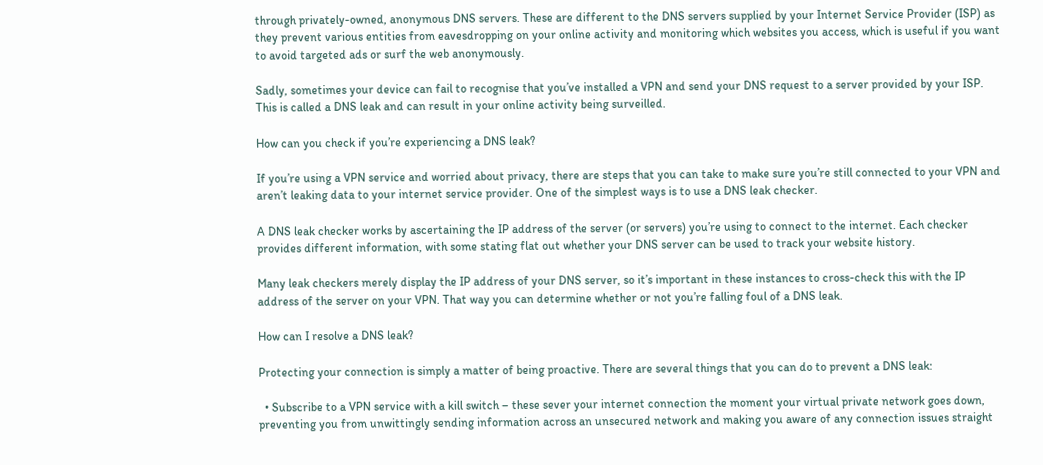through privately-owned, anonymous DNS servers. These are different to the DNS servers supplied by your Internet Service Provider (ISP) as they prevent various entities from eavesdropping on your online activity and monitoring which websites you access, which is useful if you want to avoid targeted ads or surf the web anonymously.

Sadly, sometimes your device can fail to recognise that you’ve installed a VPN and send your DNS request to a server provided by your ISP. This is called a DNS leak and can result in your online activity being surveilled.

How can you check if you’re experiencing a DNS leak?

If you’re using a VPN service and worried about privacy, there are steps that you can take to make sure you’re still connected to your VPN and aren’t leaking data to your internet service provider. One of the simplest ways is to use a DNS leak checker.

A DNS leak checker works by ascertaining the IP address of the server (or servers) you’re using to connect to the internet. Each checker provides different information, with some stating flat out whether your DNS server can be used to track your website history.

Many leak checkers merely display the IP address of your DNS server, so it’s important in these instances to cross-check this with the IP address of the server on your VPN. That way you can determine whether or not you’re falling foul of a DNS leak.

How can I resolve a DNS leak?

Protecting your connection is simply a matter of being proactive. There are several things that you can do to prevent a DNS leak:

  • Subscribe to a VPN service with a kill switch – these sever your internet connection the moment your virtual private network goes down, preventing you from unwittingly sending information across an unsecured network and making you aware of any connection issues straight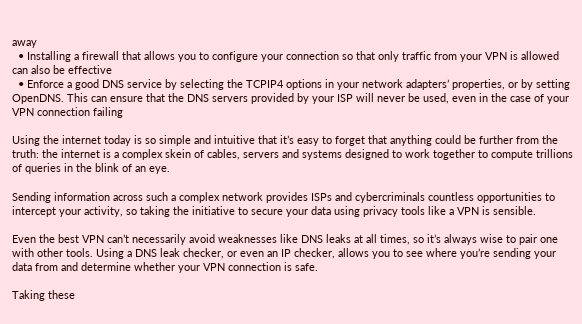away
  • Installing a firewall that allows you to configure your connection so that only traffic from your VPN is allowed can also be effective
  • Enforce a good DNS service by selecting the TCPIP4 options in your network adapters’ properties, or by setting OpenDNS. This can ensure that the DNS servers provided by your ISP will never be used, even in the case of your VPN connection failing

Using the internet today is so simple and intuitive that it’s easy to forget that anything could be further from the truth: the internet is a complex skein of cables, servers and systems designed to work together to compute trillions of queries in the blink of an eye.

Sending information across such a complex network provides ISPs and cybercriminals countless opportunities to intercept your activity, so taking the initiative to secure your data using privacy tools like a VPN is sensible.

Even the best VPN can’t necessarily avoid weaknesses like DNS leaks at all times, so it’s always wise to pair one with other tools. Using a DNS leak checker, or even an IP checker, allows you to see where you’re sending your data from and determine whether your VPN connection is safe.

Taking these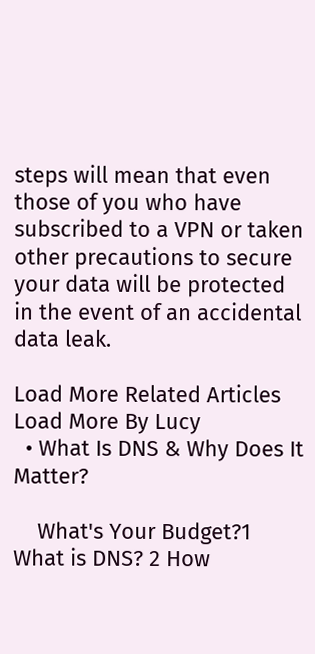steps will mean that even those of you who have subscribed to a VPN or taken other precautions to secure your data will be protected in the event of an accidental data leak.

Load More Related Articles
Load More By Lucy
  • What Is DNS & Why Does It Matter?

    What's Your Budget?1  What is DNS? 2 How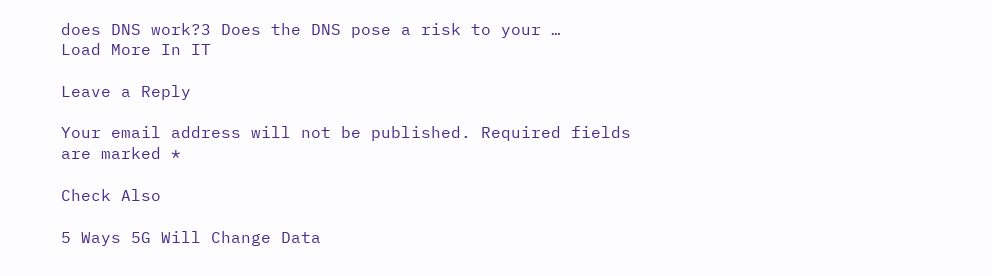does DNS work?3 Does the DNS pose a risk to your …
Load More In IT

Leave a Reply

Your email address will not be published. Required fields are marked *

Check Also

5 Ways 5G Will Change Data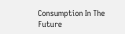Consumption In The Future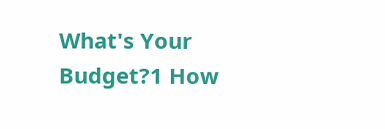What's Your Budget?1 How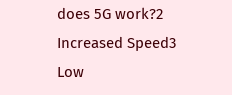does 5G work?2 Increased Speed3 Low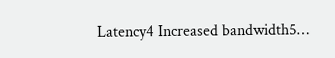Latency4 Increased bandwidth5…